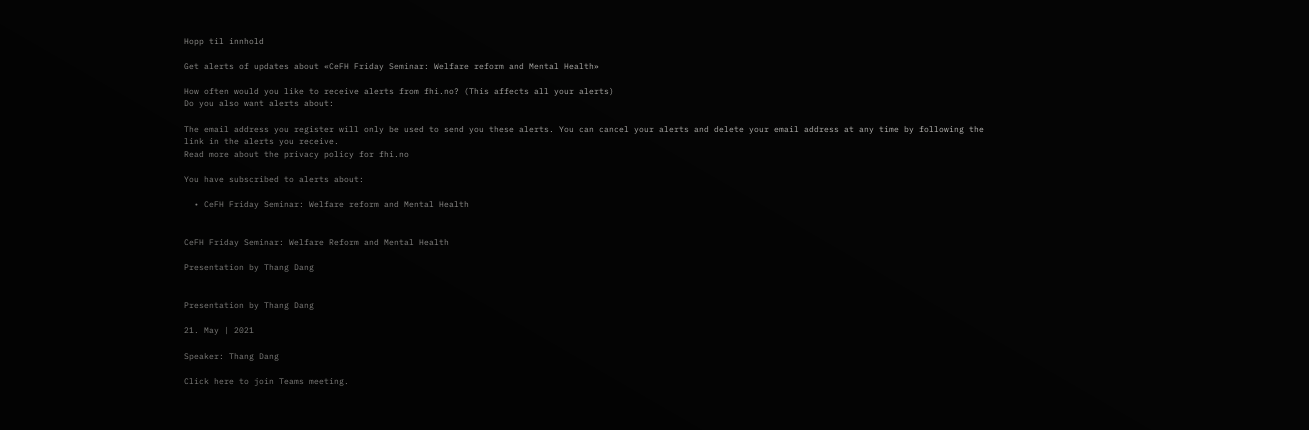Hopp til innhold

Get alerts of updates about «CeFH Friday Seminar: Welfare reform and Mental Health»

How often would you like to receive alerts from fhi.no? (This affects all your alerts)
Do you also want alerts about:

The email address you register will only be used to send you these alerts. You can cancel your alerts and delete your email address at any time by following the link in the alerts you receive.
Read more about the privacy policy for fhi.no

You have subscribed to alerts about:

  • CeFH Friday Seminar: Welfare reform and Mental Health


CeFH Friday Seminar: Welfare Reform and Mental Health

Presentation by Thang Dang


Presentation by Thang Dang

21. May | 2021

Speaker: Thang Dang

Click here to join Teams meeting.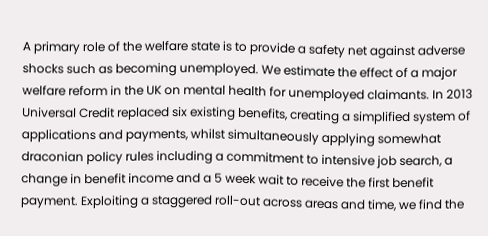A primary role of the welfare state is to provide a safety net against adverse shocks such as becoming unemployed. We estimate the effect of a major welfare reform in the UK on mental health for unemployed claimants. In 2013 Universal Credit replaced six existing benefits, creating a simplified system of applications and payments, whilst simultaneously applying somewhat draconian policy rules including a commitment to intensive job search, a change in benefit income and a 5 week wait to receive the first benefit payment. Exploiting a staggered roll-out across areas and time, we find the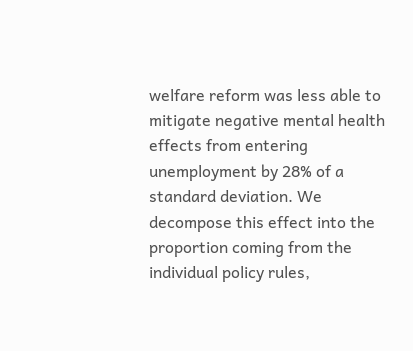welfare reform was less able to mitigate negative mental health effects from entering unemployment by 28% of a standard deviation. We decompose this effect into the proportion coming from the individual policy rules,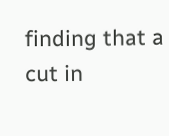finding that a cut in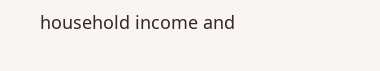household income and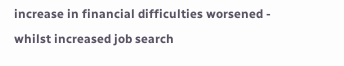increase in financial difficulties worsened - whilst increased job search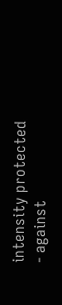intensity protected - against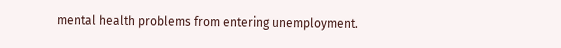mental health problems from entering unemployment.